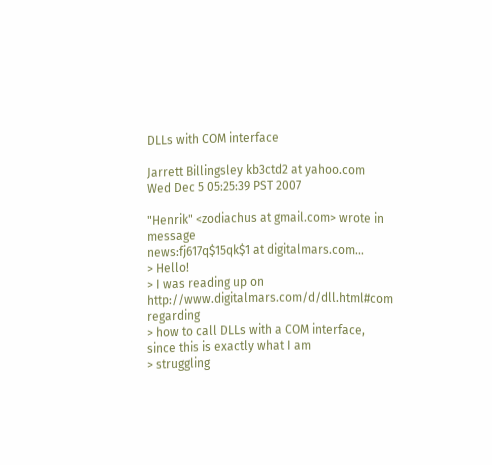DLLs with COM interface

Jarrett Billingsley kb3ctd2 at yahoo.com
Wed Dec 5 05:25:39 PST 2007

"Henrik" <zodiachus at gmail.com> wrote in message
news:fj617q$15qk$1 at digitalmars.com...
> Hello!
> I was reading up on http://www.digitalmars.com/d/dll.html#com regarding
> how to call DLLs with a COM interface, since this is exactly what I am
> struggling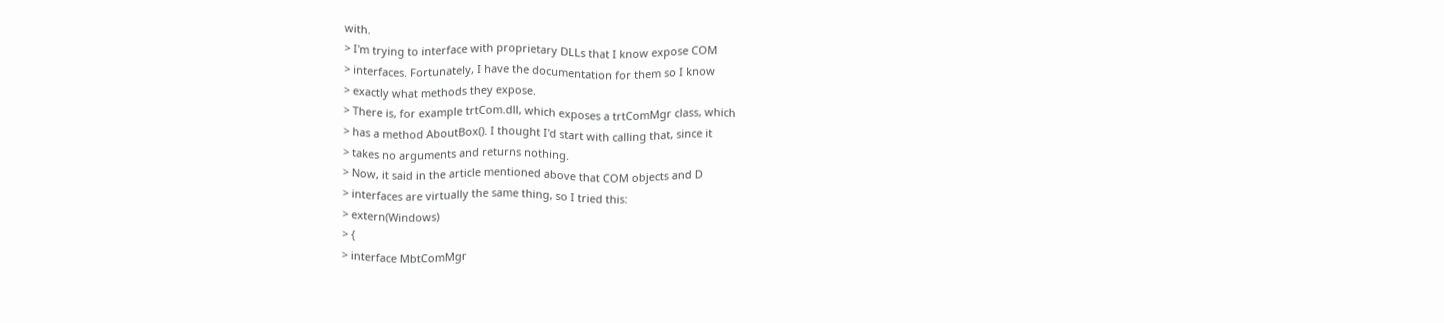with.
> I'm trying to interface with proprietary DLLs that I know expose COM
> interfaces. Fortunately, I have the documentation for them so I know
> exactly what methods they expose.
> There is, for example trtCom.dll, which exposes a trtComMgr class, which
> has a method AboutBox(). I thought I'd start with calling that, since it
> takes no arguments and returns nothing.
> Now, it said in the article mentioned above that COM objects and D
> interfaces are virtually the same thing, so I tried this:
> extern(Windows)
> {
> interface MbtComMgr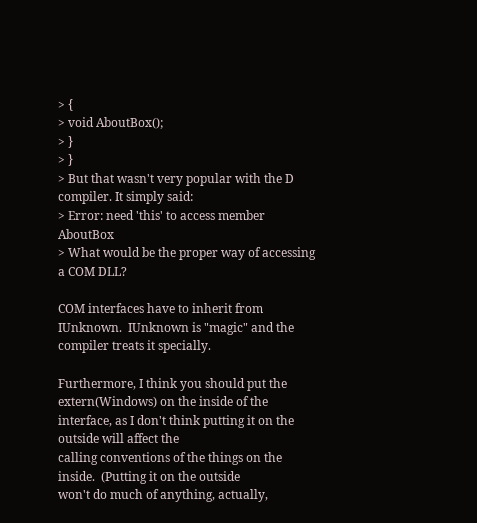> {
> void AboutBox();
> }
> }
> But that wasn't very popular with the D compiler. It simply said:
> Error: need 'this' to access member AboutBox
> What would be the proper way of accessing a COM DLL?

COM interfaces have to inherit from IUnknown.  IUnknown is "magic" and the
compiler treats it specially.

Furthermore, I think you should put the extern(Windows) on the inside of the
interface, as I don't think putting it on the outside will affect the
calling conventions of the things on the inside.  (Putting it on the outside
won't do much of anything, actually,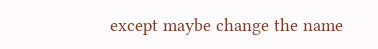except maybe change the name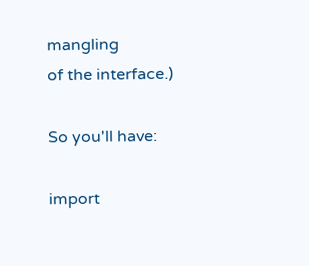mangling
of the interface.)

So you'll have:

import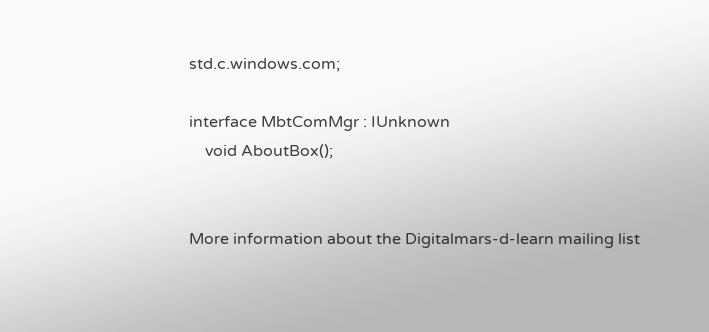std.c.windows.com;

interface MbtComMgr : IUnknown
    void AboutBox();


More information about the Digitalmars-d-learn mailing list